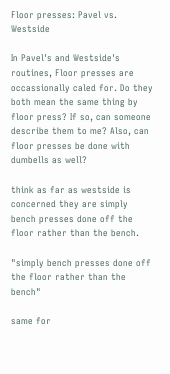Floor presses: Pavel vs. Westside

In Pavel's and Westside's routines, Floor presses are occassionally caled for. Do they both mean the same thing by floor press? If so, can someone describe them to me? Also, can floor presses be done with dumbells as well?

think as far as westside is concerned they are simply bench presses done off the floor rather than the bench.

"simply bench presses done off the floor rather than the bench"

same for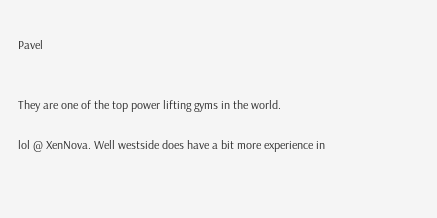Pavel


They are one of the top power lifting gyms in the world.

lol @ XenNova. Well westside does have a bit more experience in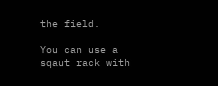the field.

You can use a sqaut rack with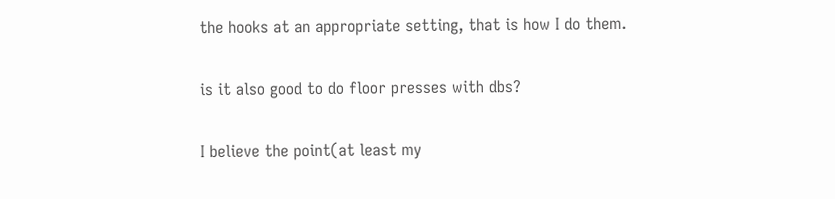the hooks at an appropriate setting, that is how I do them.

is it also good to do floor presses with dbs?

I believe the point(at least my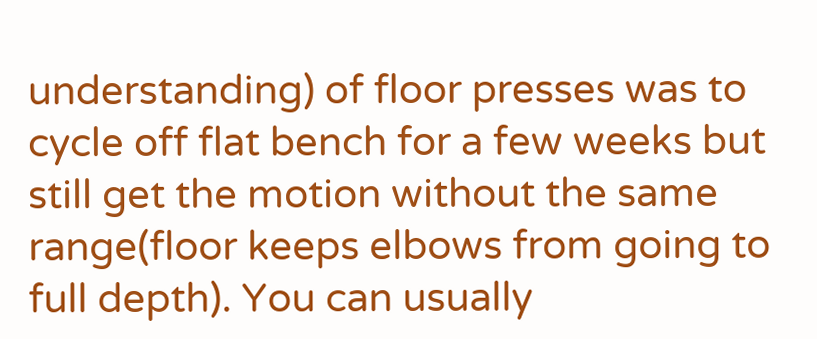understanding) of floor presses was to cycle off flat bench for a few weeks but still get the motion without the same range(floor keeps elbows from going to full depth). You can usually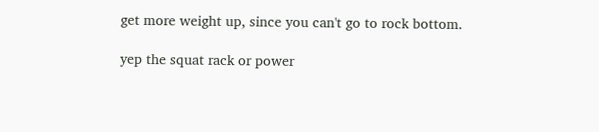get more weight up, since you can't go to rock bottom.

yep the squat rack or power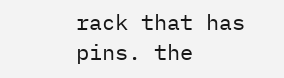rack that has pins. the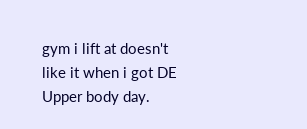gym i lift at doesn't like it when i got DE Upper body day.